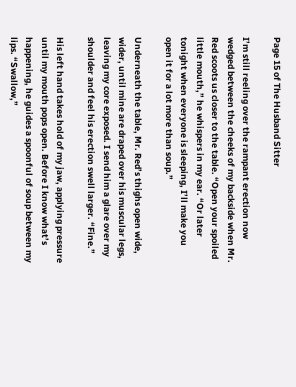Page 15 of The Husband Sitter

I’m still reeling over the rampant erection now wedged between the cheeks of my backside when Mr. Red scoots us closer to the table. “Open your spoiled little mouth,” he whispers in my ear. “Or later tonight when everyone is sleeping, I’ll make you open it for a lot more than soup.”

Underneath the table, Mr. Red’s thighs open wide, wider, until mine are draped over his muscular legs, leaving my core exposed. I send him a glare over my shoulder and feel his erection swell larger. “Fine.”

His left hand takes hold of my jaw, applying pressure until my mouth pops open. Before I know what’s happening, he guides a spoonful of soup between my lips. “Swallow,”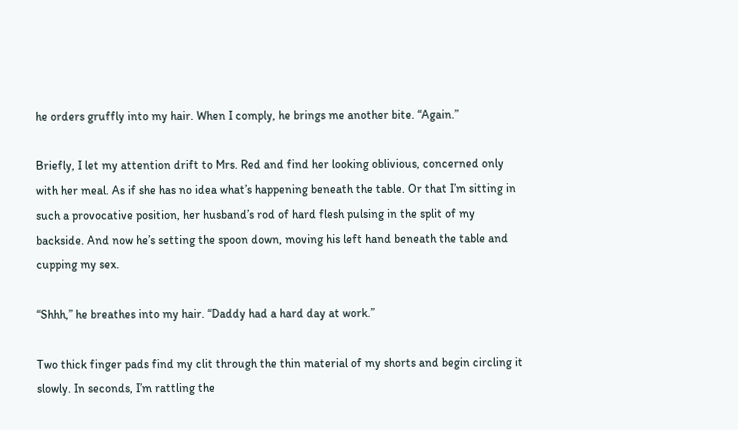he orders gruffly into my hair. When I comply, he brings me another bite. “Again.”

Briefly, I let my attention drift to Mrs. Red and find her looking oblivious, concerned only with her meal. As if she has no idea what’s happening beneath the table. Or that I’m sitting in such a provocative position, her husband’s rod of hard flesh pulsing in the split of my backside. And now he’s setting the spoon down, moving his left hand beneath the table and cupping my sex.

“Shhh,” he breathes into my hair. “Daddy had a hard day at work.”

Two thick finger pads find my clit through the thin material of my shorts and begin circling it slowly. In seconds, I’m rattling the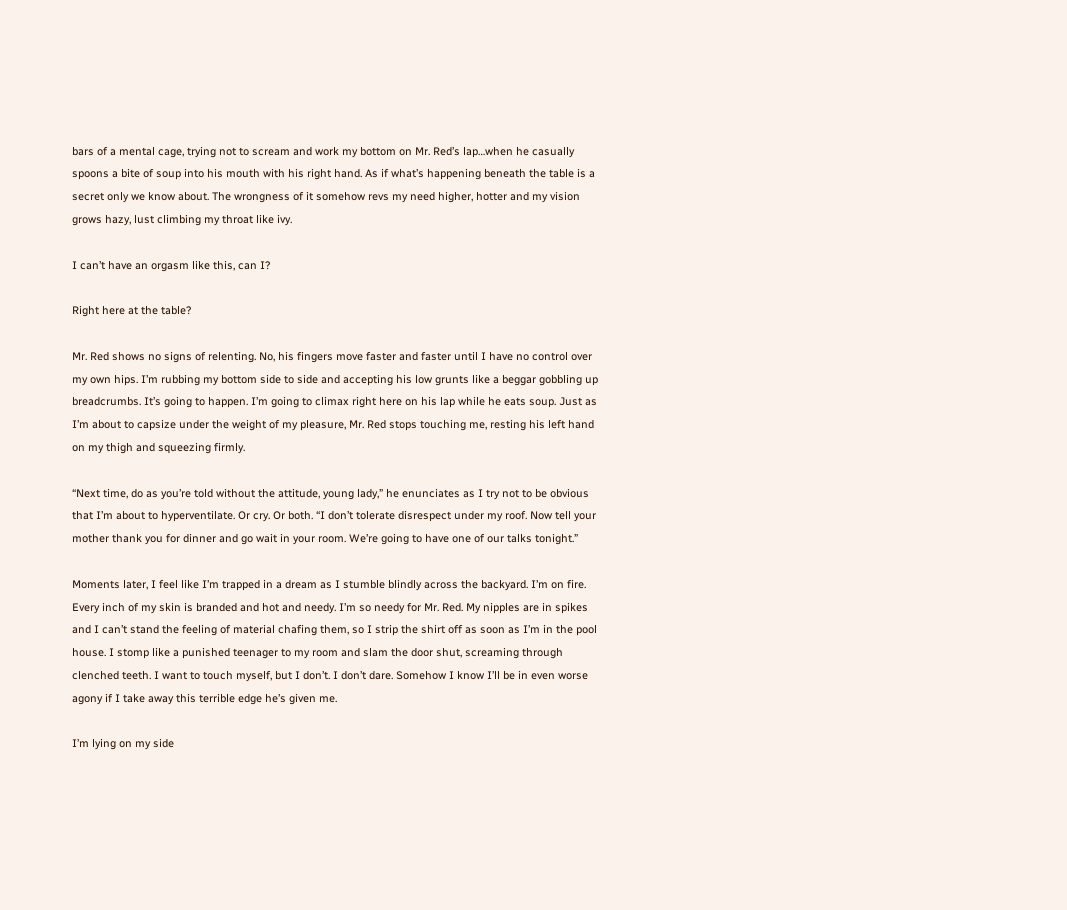bars of a mental cage, trying not to scream and work my bottom on Mr. Red’s lap…when he casually spoons a bite of soup into his mouth with his right hand. As if what’s happening beneath the table is a secret only we know about. The wrongness of it somehow revs my need higher, hotter and my vision grows hazy, lust climbing my throat like ivy.

I can’t have an orgasm like this, can I?

Right here at the table?

Mr. Red shows no signs of relenting. No, his fingers move faster and faster until I have no control over my own hips. I’m rubbing my bottom side to side and accepting his low grunts like a beggar gobbling up breadcrumbs. It’s going to happen. I’m going to climax right here on his lap while he eats soup. Just as I’m about to capsize under the weight of my pleasure, Mr. Red stops touching me, resting his left hand on my thigh and squeezing firmly.

“Next time, do as you’re told without the attitude, young lady,” he enunciates as I try not to be obvious that I’m about to hyperventilate. Or cry. Or both. “I don’t tolerate disrespect under my roof. Now tell your mother thank you for dinner and go wait in your room. We’re going to have one of our talks tonight.”

Moments later, I feel like I’m trapped in a dream as I stumble blindly across the backyard. I’m on fire. Every inch of my skin is branded and hot and needy. I’m so needy for Mr. Red. My nipples are in spikes and I can’t stand the feeling of material chafing them, so I strip the shirt off as soon as I’m in the pool house. I stomp like a punished teenager to my room and slam the door shut, screaming through clenched teeth. I want to touch myself, but I don’t. I don’t dare. Somehow I know I’ll be in even worse agony if I take away this terrible edge he’s given me.

I’m lying on my side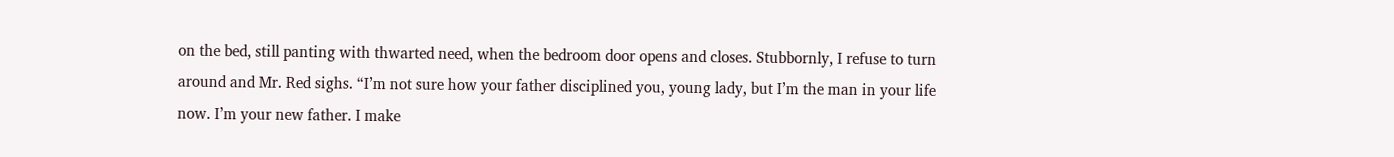on the bed, still panting with thwarted need, when the bedroom door opens and closes. Stubbornly, I refuse to turn around and Mr. Red sighs. “I’m not sure how your father disciplined you, young lady, but I’m the man in your life now. I’m your new father. I make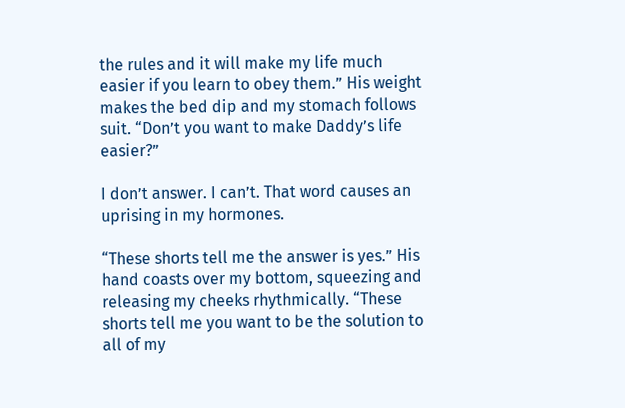the rules and it will make my life much easier if you learn to obey them.” His weight makes the bed dip and my stomach follows suit. “Don’t you want to make Daddy’s life easier?”

I don’t answer. I can’t. That word causes an uprising in my hormones.

“These shorts tell me the answer is yes.” His hand coasts over my bottom, squeezing and releasing my cheeks rhythmically. “These shorts tell me you want to be the solution to all of my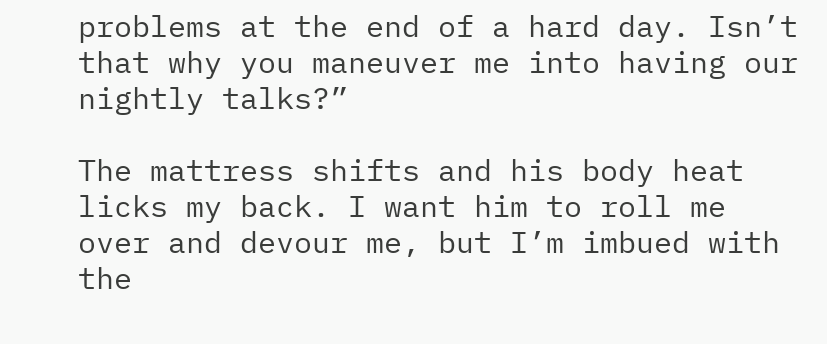problems at the end of a hard day. Isn’t that why you maneuver me into having our nightly talks?”

The mattress shifts and his body heat licks my back. I want him to roll me over and devour me, but I’m imbued with the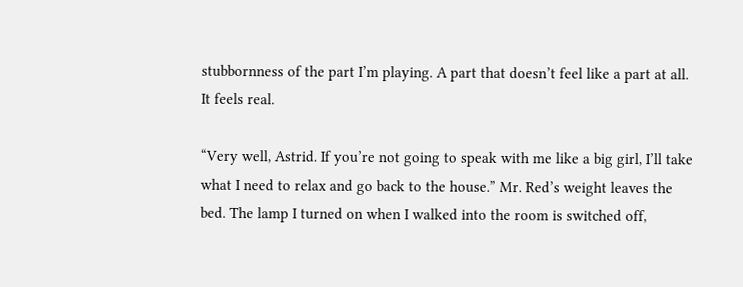stubbornness of the part I’m playing. A part that doesn’t feel like a part at all. It feels real.

“Very well, Astrid. If you’re not going to speak with me like a big girl, I’ll take what I need to relax and go back to the house.” Mr. Red’s weight leaves the bed. The lamp I turned on when I walked into the room is switched off,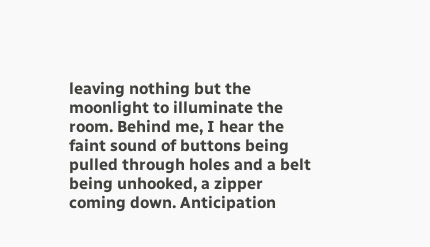leaving nothing but the moonlight to illuminate the room. Behind me, I hear the faint sound of buttons being pulled through holes and a belt being unhooked, a zipper coming down. Anticipation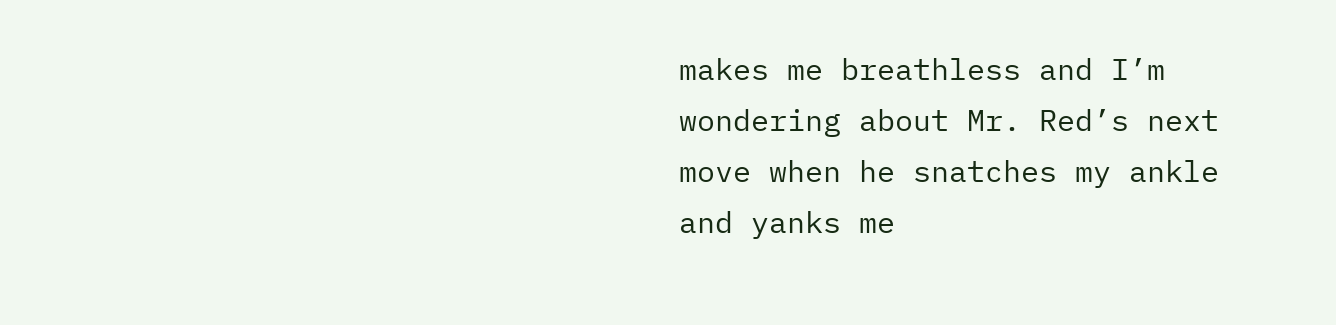makes me breathless and I’m wondering about Mr. Red’s next move when he snatches my ankle and yanks me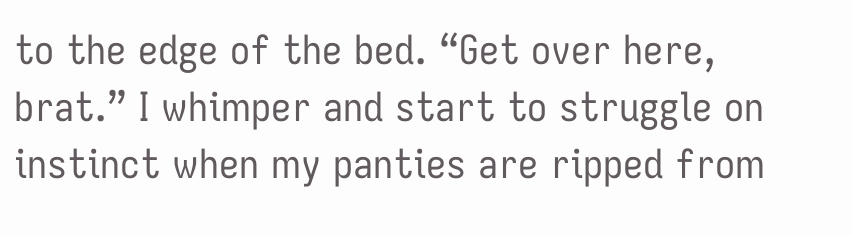to the edge of the bed. “Get over here, brat.” I whimper and start to struggle on instinct when my panties are ripped from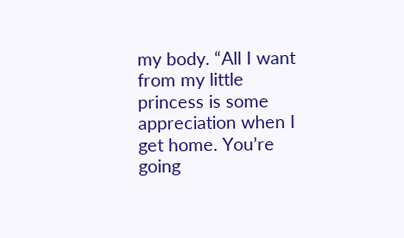my body. “All I want from my little princess is some appreciation when I get home. You’re going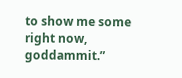to show me some right now, goddammit.”